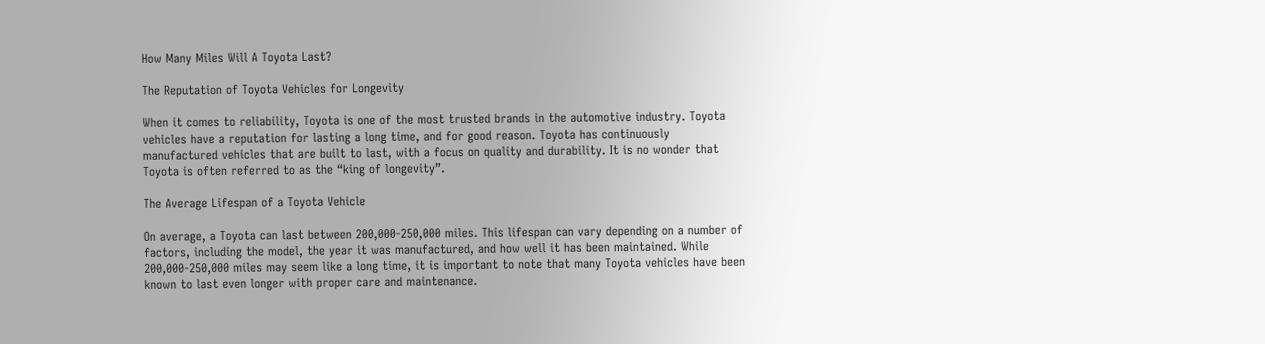How Many Miles Will A Toyota Last?

The Reputation of Toyota Vehicles for Longevity

When it comes to reliability, Toyota is one of the most trusted brands in the automotive industry. Toyota vehicles have a reputation for lasting a long time, and for good reason. Toyota has continuously manufactured vehicles that are built to last, with a focus on quality and durability. It is no wonder that Toyota is often referred to as the “king of longevity”.

The Average Lifespan of a Toyota Vehicle

On average, a Toyota can last between 200,000-250,000 miles. This lifespan can vary depending on a number of factors, including the model, the year it was manufactured, and how well it has been maintained. While 200,000-250,000 miles may seem like a long time, it is important to note that many Toyota vehicles have been known to last even longer with proper care and maintenance.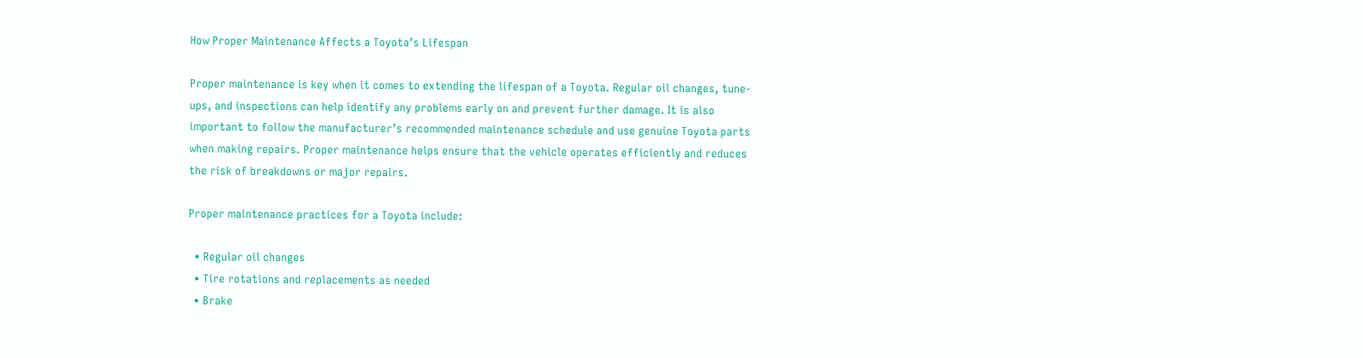How Proper Maintenance Affects a Toyota’s Lifespan

Proper maintenance is key when it comes to extending the lifespan of a Toyota. Regular oil changes, tune-ups, and inspections can help identify any problems early on and prevent further damage. It is also important to follow the manufacturer’s recommended maintenance schedule and use genuine Toyota parts when making repairs. Proper maintenance helps ensure that the vehicle operates efficiently and reduces the risk of breakdowns or major repairs.

Proper maintenance practices for a Toyota include:

  • Regular oil changes
  • Tire rotations and replacements as needed
  • Brake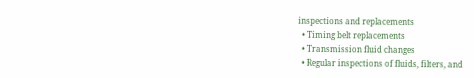inspections and replacements
  • Timing belt replacements
  • Transmission fluid changes
  • Regular inspections of fluids, filters, and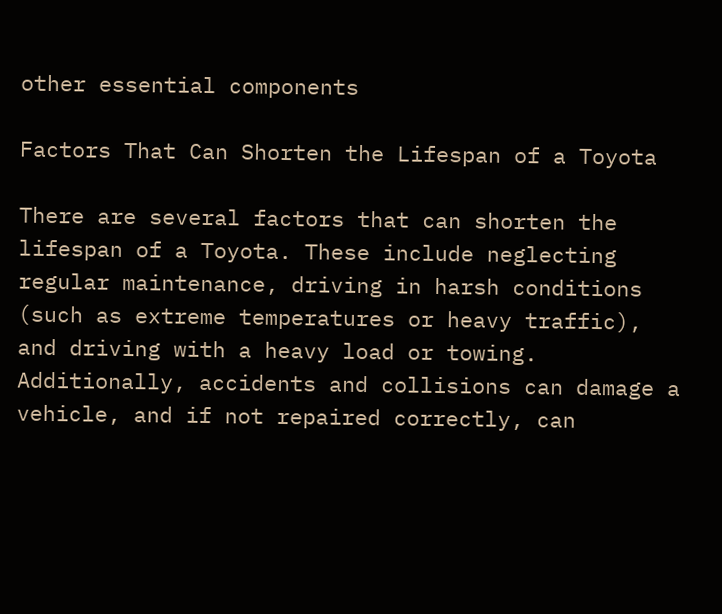other essential components

Factors That Can Shorten the Lifespan of a Toyota

There are several factors that can shorten the lifespan of a Toyota. These include neglecting regular maintenance, driving in harsh conditions (such as extreme temperatures or heavy traffic), and driving with a heavy load or towing. Additionally, accidents and collisions can damage a vehicle, and if not repaired correctly, can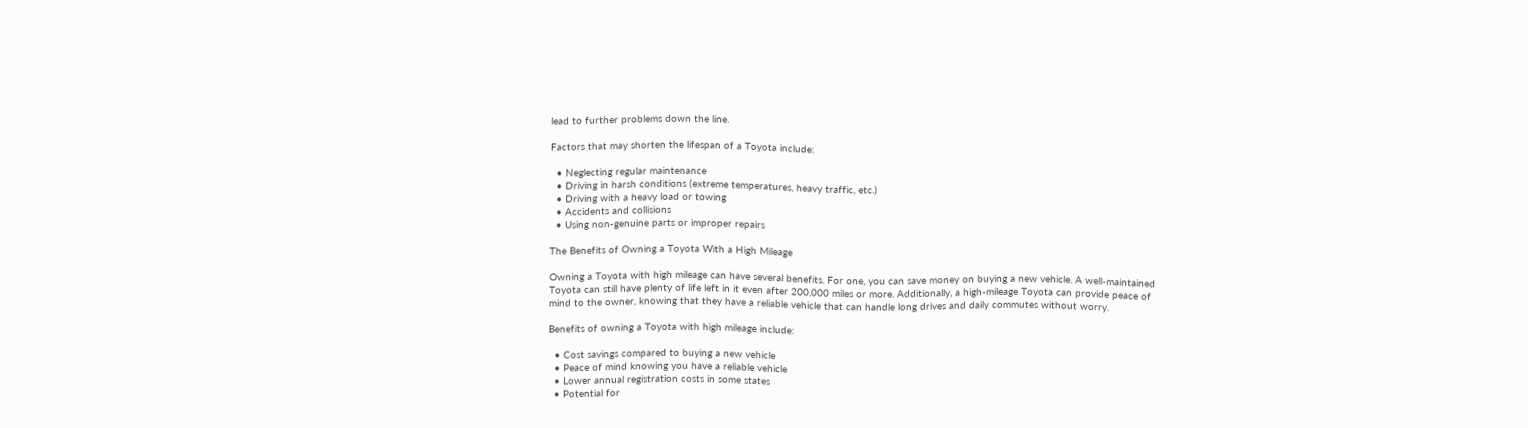lead to further problems down the line.

Factors that may shorten the lifespan of a Toyota include:

  • Neglecting regular maintenance
  • Driving in harsh conditions (extreme temperatures, heavy traffic, etc.)
  • Driving with a heavy load or towing
  • Accidents and collisions
  • Using non-genuine parts or improper repairs

The Benefits of Owning a Toyota With a High Mileage

Owning a Toyota with high mileage can have several benefits. For one, you can save money on buying a new vehicle. A well-maintained Toyota can still have plenty of life left in it even after 200,000 miles or more. Additionally, a high-mileage Toyota can provide peace of mind to the owner, knowing that they have a reliable vehicle that can handle long drives and daily commutes without worry.

Benefits of owning a Toyota with high mileage include:

  • Cost savings compared to buying a new vehicle
  • Peace of mind knowing you have a reliable vehicle
  • Lower annual registration costs in some states
  • Potential for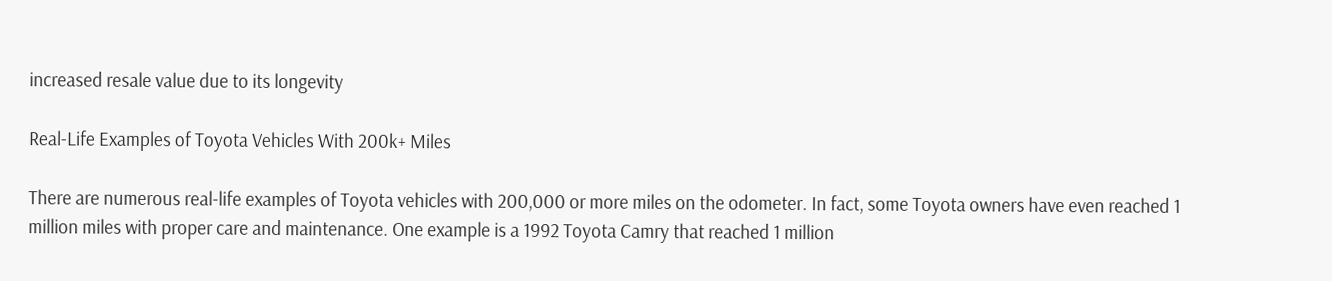increased resale value due to its longevity

Real-Life Examples of Toyota Vehicles With 200k+ Miles

There are numerous real-life examples of Toyota vehicles with 200,000 or more miles on the odometer. In fact, some Toyota owners have even reached 1 million miles with proper care and maintenance. One example is a 1992 Toyota Camry that reached 1 million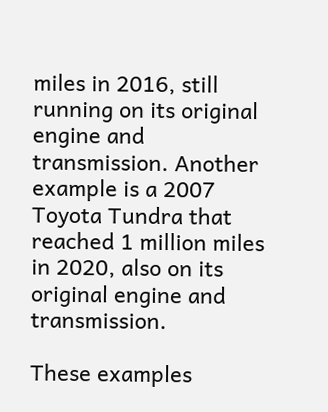miles in 2016, still running on its original engine and transmission. Another example is a 2007 Toyota Tundra that reached 1 million miles in 2020, also on its original engine and transmission.

These examples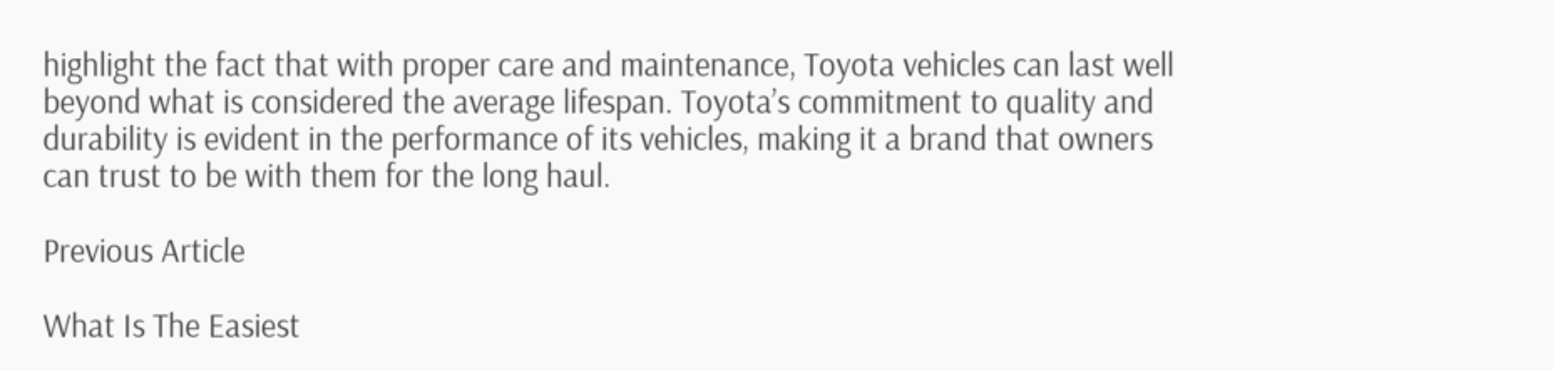highlight the fact that with proper care and maintenance, Toyota vehicles can last well beyond what is considered the average lifespan. Toyota’s commitment to quality and durability is evident in the performance of its vehicles, making it a brand that owners can trust to be with them for the long haul.

Previous Article

What Is The Easiest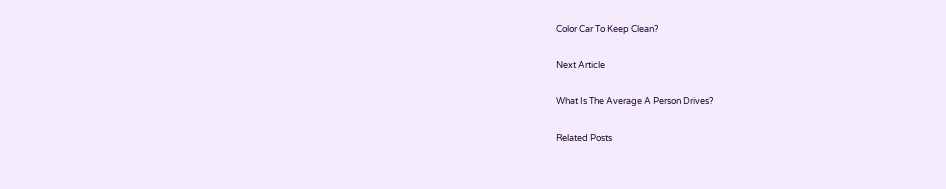Color Car To Keep Clean?

Next Article

What Is The Average A Person Drives?

Related Posts